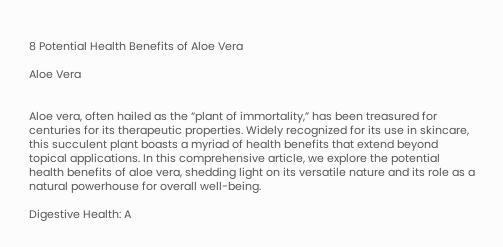8 Potential Health Benefits of Aloe Vera

Aloe Vera


Aloe vera, often hailed as the “plant of immortality,” has been treasured for centuries for its therapeutic properties. Widely recognized for its use in skincare, this succulent plant boasts a myriad of health benefits that extend beyond topical applications. In this comprehensive article, we explore the potential health benefits of aloe vera, shedding light on its versatile nature and its role as a natural powerhouse for overall well-being.

Digestive Health: A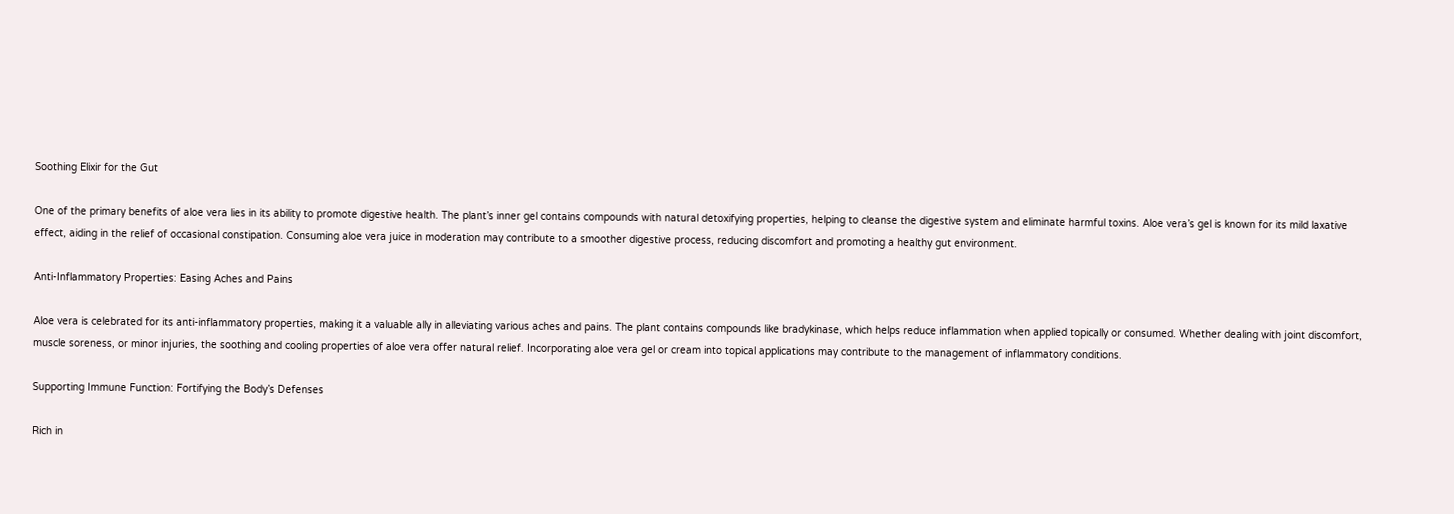Soothing Elixir for the Gut

One of the primary benefits of aloe vera lies in its ability to promote digestive health. The plant’s inner gel contains compounds with natural detoxifying properties, helping to cleanse the digestive system and eliminate harmful toxins. Aloe vera’s gel is known for its mild laxative effect, aiding in the relief of occasional constipation. Consuming aloe vera juice in moderation may contribute to a smoother digestive process, reducing discomfort and promoting a healthy gut environment.

Anti-Inflammatory Properties: Easing Aches and Pains

Aloe vera is celebrated for its anti-inflammatory properties, making it a valuable ally in alleviating various aches and pains. The plant contains compounds like bradykinase, which helps reduce inflammation when applied topically or consumed. Whether dealing with joint discomfort, muscle soreness, or minor injuries, the soothing and cooling properties of aloe vera offer natural relief. Incorporating aloe vera gel or cream into topical applications may contribute to the management of inflammatory conditions.

Supporting Immune Function: Fortifying the Body’s Defenses

Rich in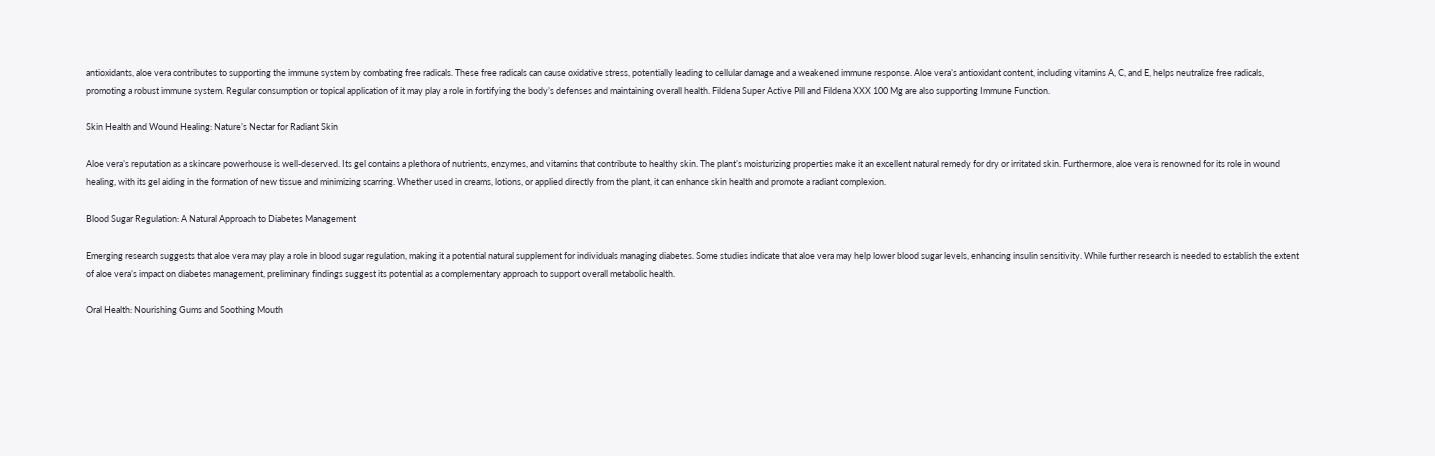antioxidants, aloe vera contributes to supporting the immune system by combating free radicals. These free radicals can cause oxidative stress, potentially leading to cellular damage and a weakened immune response. Aloe vera’s antioxidant content, including vitamins A, C, and E, helps neutralize free radicals, promoting a robust immune system. Regular consumption or topical application of it may play a role in fortifying the body’s defenses and maintaining overall health. Fildena Super Active Pill and Fildena XXX 100 Mg are also supporting Immune Function.

Skin Health and Wound Healing: Nature’s Nectar for Radiant Skin

Aloe vera’s reputation as a skincare powerhouse is well-deserved. Its gel contains a plethora of nutrients, enzymes, and vitamins that contribute to healthy skin. The plant’s moisturizing properties make it an excellent natural remedy for dry or irritated skin. Furthermore, aloe vera is renowned for its role in wound healing, with its gel aiding in the formation of new tissue and minimizing scarring. Whether used in creams, lotions, or applied directly from the plant, it can enhance skin health and promote a radiant complexion.

Blood Sugar Regulation: A Natural Approach to Diabetes Management

Emerging research suggests that aloe vera may play a role in blood sugar regulation, making it a potential natural supplement for individuals managing diabetes. Some studies indicate that aloe vera may help lower blood sugar levels, enhancing insulin sensitivity. While further research is needed to establish the extent of aloe vera’s impact on diabetes management, preliminary findings suggest its potential as a complementary approach to support overall metabolic health.

Oral Health: Nourishing Gums and Soothing Mouth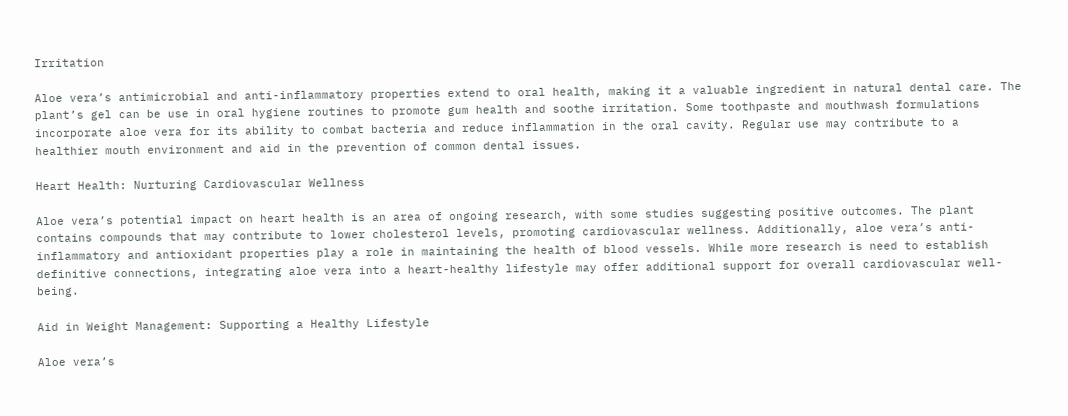Irritation

Aloe vera’s antimicrobial and anti-inflammatory properties extend to oral health, making it a valuable ingredient in natural dental care. The plant’s gel can be use in oral hygiene routines to promote gum health and soothe irritation. Some toothpaste and mouthwash formulations incorporate aloe vera for its ability to combat bacteria and reduce inflammation in the oral cavity. Regular use may contribute to a healthier mouth environment and aid in the prevention of common dental issues.

Heart Health: Nurturing Cardiovascular Wellness

Aloe vera’s potential impact on heart health is an area of ongoing research, with some studies suggesting positive outcomes. The plant contains compounds that may contribute to lower cholesterol levels, promoting cardiovascular wellness. Additionally, aloe vera’s anti-inflammatory and antioxidant properties play a role in maintaining the health of blood vessels. While more research is need to establish definitive connections, integrating aloe vera into a heart-healthy lifestyle may offer additional support for overall cardiovascular well-being.

Aid in Weight Management: Supporting a Healthy Lifestyle

Aloe vera’s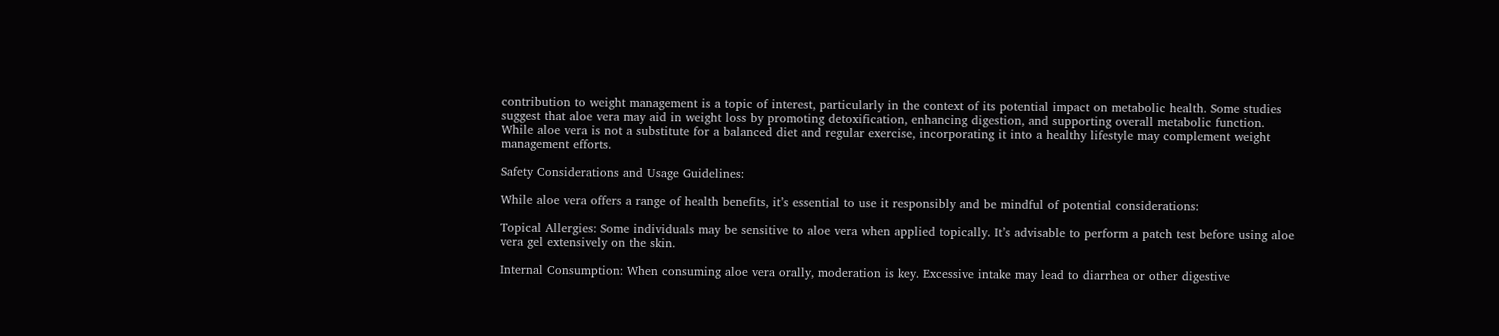contribution to weight management is a topic of interest, particularly in the context of its potential impact on metabolic health. Some studies suggest that aloe vera may aid in weight loss by promoting detoxification, enhancing digestion, and supporting overall metabolic function. While aloe vera is not a substitute for a balanced diet and regular exercise, incorporating it into a healthy lifestyle may complement weight management efforts.

Safety Considerations and Usage Guidelines:

While aloe vera offers a range of health benefits, it’s essential to use it responsibly and be mindful of potential considerations:

Topical Allergies: Some individuals may be sensitive to aloe vera when applied topically. It’s advisable to perform a patch test before using aloe vera gel extensively on the skin.

Internal Consumption: When consuming aloe vera orally, moderation is key. Excessive intake may lead to diarrhea or other digestive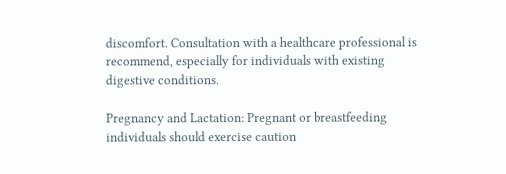discomfort. Consultation with a healthcare professional is recommend, especially for individuals with existing digestive conditions.

Pregnancy and Lactation: Pregnant or breastfeeding individuals should exercise caution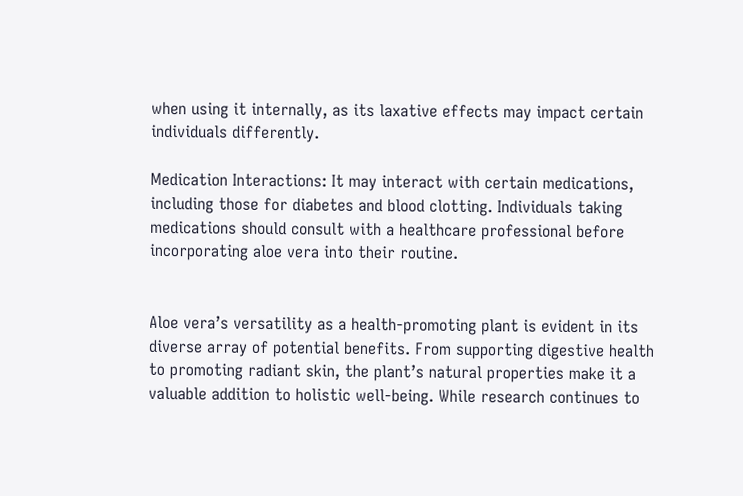when using it internally, as its laxative effects may impact certain individuals differently.

Medication Interactions: It may interact with certain medications, including those for diabetes and blood clotting. Individuals taking medications should consult with a healthcare professional before incorporating aloe vera into their routine.


Aloe vera’s versatility as a health-promoting plant is evident in its diverse array of potential benefits. From supporting digestive health to promoting radiant skin, the plant’s natural properties make it a valuable addition to holistic well-being. While research continues to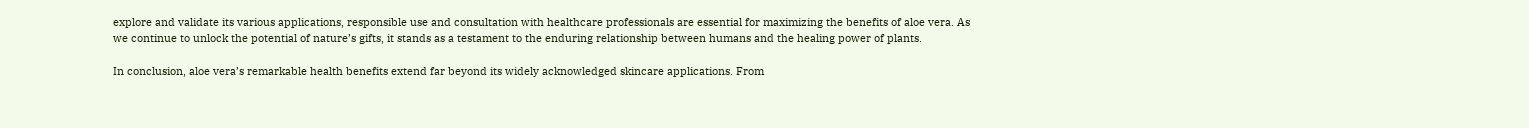explore and validate its various applications, responsible use and consultation with healthcare professionals are essential for maximizing the benefits of aloe vera. As we continue to unlock the potential of nature’s gifts, it stands as a testament to the enduring relationship between humans and the healing power of plants.

In conclusion, aloe vera’s remarkable health benefits extend far beyond its widely acknowledged skincare applications. From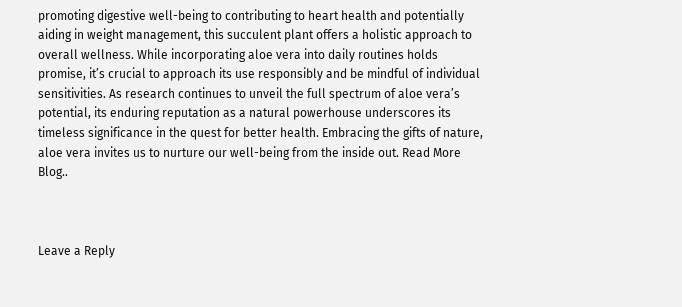promoting digestive well-being to contributing to heart health and potentially aiding in weight management, this succulent plant offers a holistic approach to overall wellness. While incorporating aloe vera into daily routines holds promise, it’s crucial to approach its use responsibly and be mindful of individual sensitivities. As research continues to unveil the full spectrum of aloe vera’s potential, its enduring reputation as a natural powerhouse underscores its timeless significance in the quest for better health. Embracing the gifts of nature, aloe vera invites us to nurture our well-being from the inside out. Read More Blog..



Leave a Reply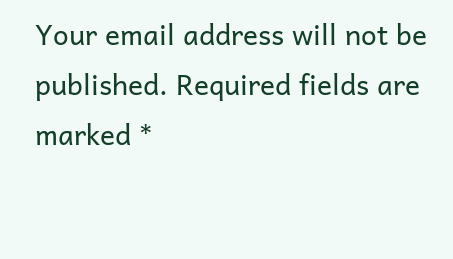Your email address will not be published. Required fields are marked *